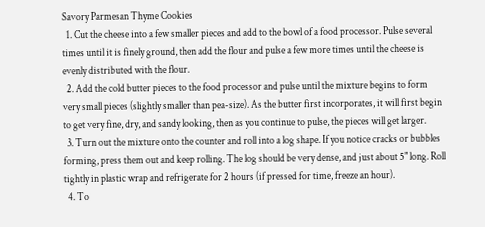Savory Parmesan Thyme Cookies
  1. Cut the cheese into a few smaller pieces and add to the bowl of a food processor. Pulse several times until it is finely ground, then add the flour and pulse a few more times until the cheese is evenly distributed with the flour.
  2. Add the cold butter pieces to the food processor and pulse until the mixture begins to form very small pieces (slightly smaller than pea-size). As the butter first incorporates, it will first begin to get very fine, dry, and sandy looking, then as you continue to pulse, the pieces will get larger.
  3. Turn out the mixture onto the counter and roll into a log shape. If you notice cracks or bubbles forming, press them out and keep rolling. The log should be very dense, and just about 5" long. Roll tightly in plastic wrap and refrigerate for 2 hours (if pressed for time, freeze an hour).
  4. To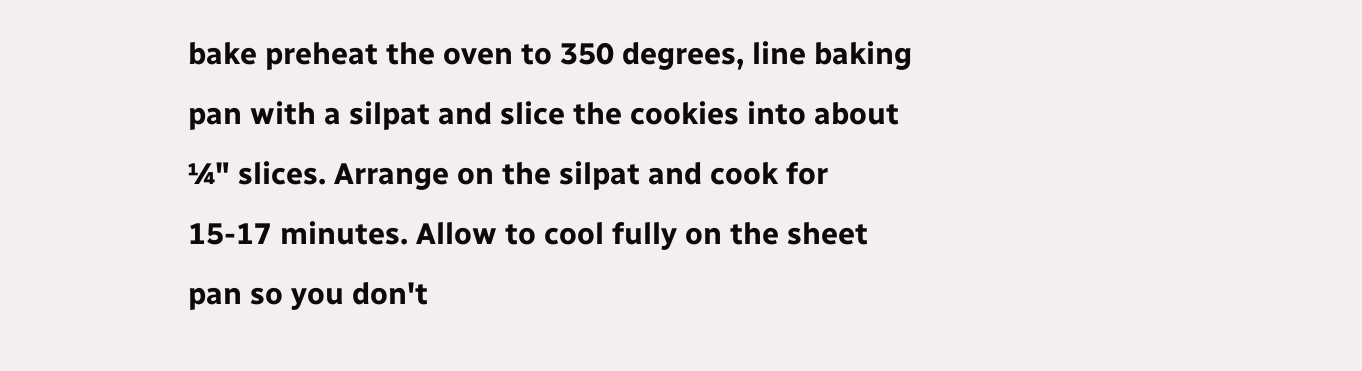bake preheat the oven to 350 degrees, line baking pan with a silpat and slice the cookies into about ¼" slices. Arrange on the silpat and cook for 15-17 minutes. Allow to cool fully on the sheet pan so you don't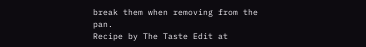break them when removing from the pan.
Recipe by The Taste Edit at